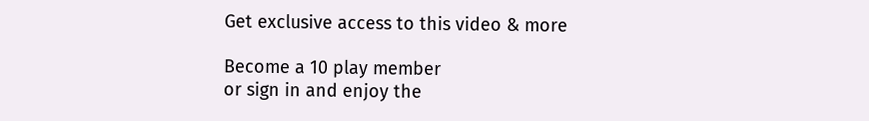Get exclusive access to this video & more

Become a 10 play member
or sign in and enjoy the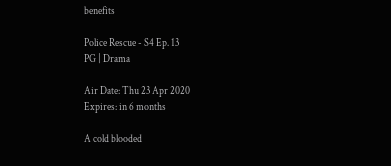benefits

Police Rescue - S4 Ep. 13
PG | Drama

Air Date: Thu 23 Apr 2020
Expires: in 6 months

A cold blooded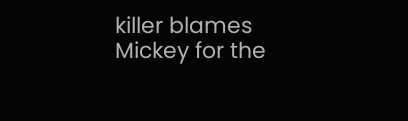killer blames Mickey for the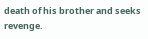death of his brother and seeks revenge.